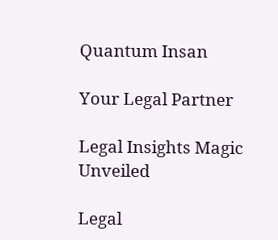Quantum Insan

Your Legal Partner

Legal Insights Magic Unveiled

Legal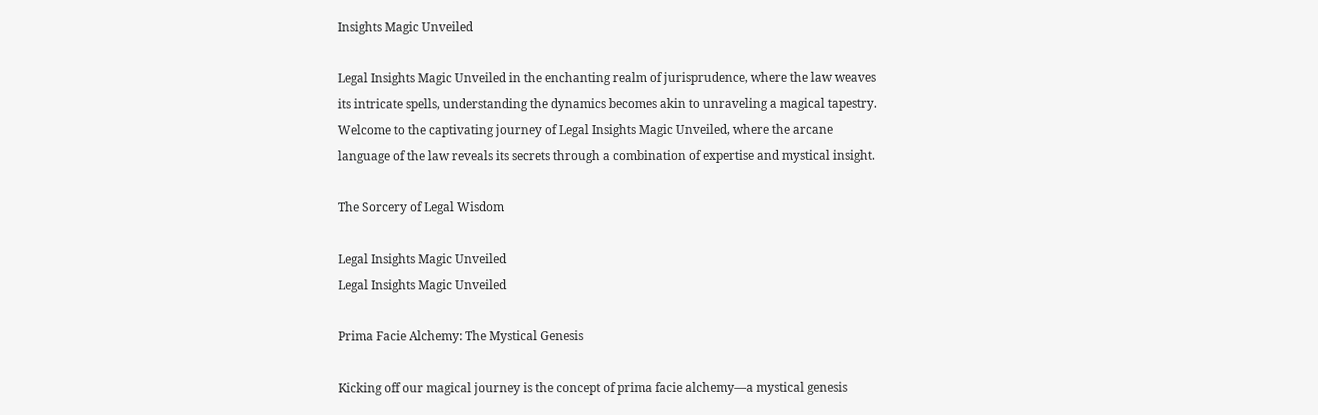Insights Magic Unveiled

Legal Insights Magic Unveiled in the enchanting realm of jurisprudence, where the law weaves its intricate spells, understanding the dynamics becomes akin to unraveling a magical tapestry. Welcome to the captivating journey of Legal Insights Magic Unveiled, where the arcane language of the law reveals its secrets through a combination of expertise and mystical insight.

The Sorcery of Legal Wisdom

Legal Insights Magic Unveiled
Legal Insights Magic Unveiled

Prima Facie Alchemy: The Mystical Genesis

Kicking off our magical journey is the concept of prima facie alchemy—a mystical genesis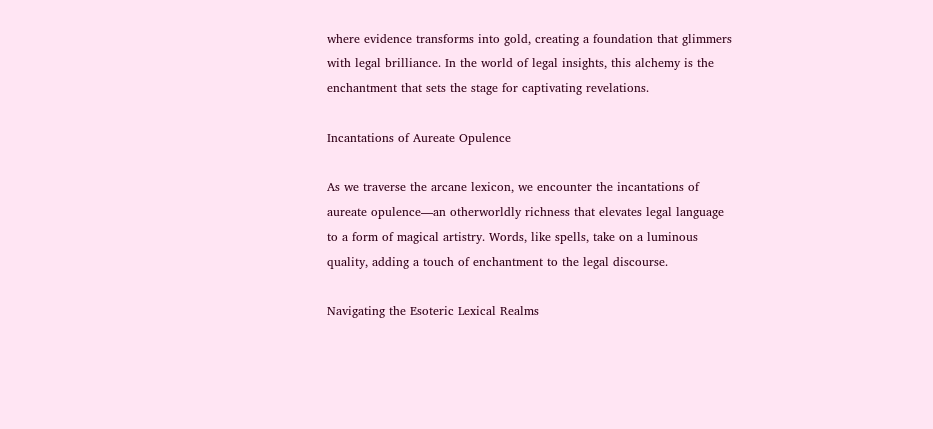where evidence transforms into gold, creating a foundation that glimmers with legal brilliance. In the world of legal insights, this alchemy is the enchantment that sets the stage for captivating revelations.

Incantations of Aureate Opulence

As we traverse the arcane lexicon, we encounter the incantations of aureate opulence—an otherworldly richness that elevates legal language to a form of magical artistry. Words, like spells, take on a luminous quality, adding a touch of enchantment to the legal discourse.

Navigating the Esoteric Lexical Realms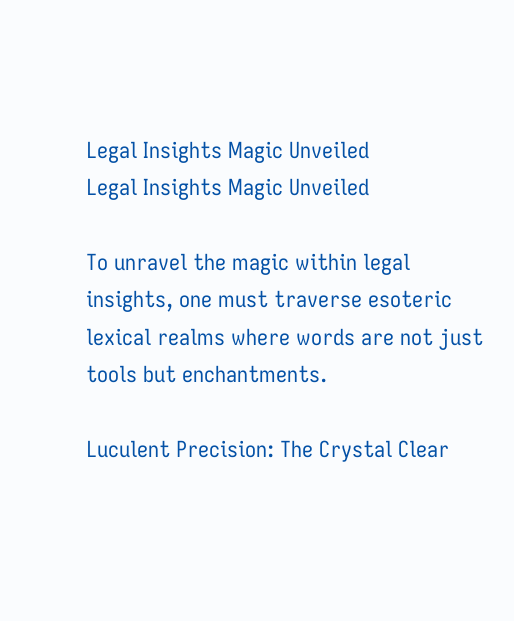Legal Insights Magic Unveiled
Legal Insights Magic Unveiled

To unravel the magic within legal insights, one must traverse esoteric lexical realms where words are not just tools but enchantments.

Luculent Precision: The Crystal Clear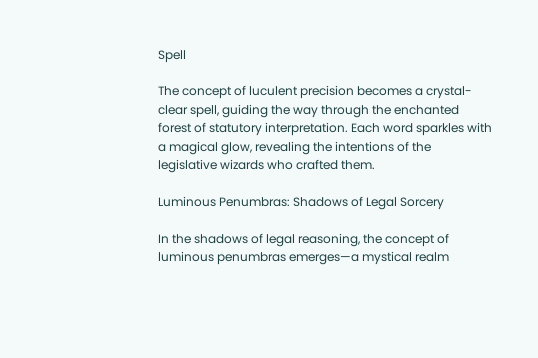Spell

The concept of luculent precision becomes a crystal-clear spell, guiding the way through the enchanted forest of statutory interpretation. Each word sparkles with a magical glow, revealing the intentions of the legislative wizards who crafted them.

Luminous Penumbras: Shadows of Legal Sorcery

In the shadows of legal reasoning, the concept of luminous penumbras emerges—a mystical realm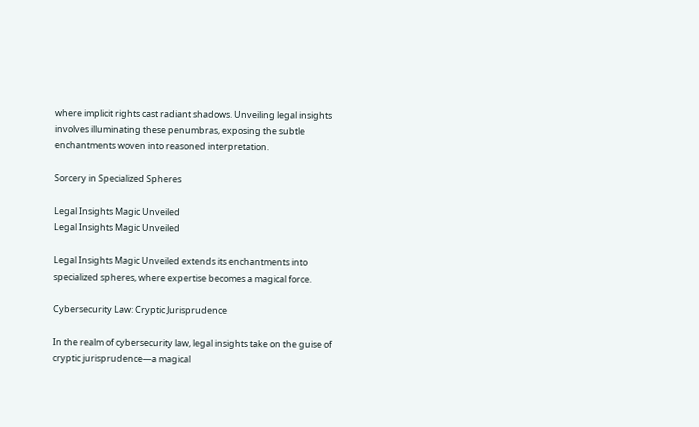where implicit rights cast radiant shadows. Unveiling legal insights involves illuminating these penumbras, exposing the subtle enchantments woven into reasoned interpretation.

Sorcery in Specialized Spheres

Legal Insights Magic Unveiled
Legal Insights Magic Unveiled

Legal Insights Magic Unveiled extends its enchantments into specialized spheres, where expertise becomes a magical force.

Cybersecurity Law: Cryptic Jurisprudence

In the realm of cybersecurity law, legal insights take on the guise of cryptic jurisprudence—a magical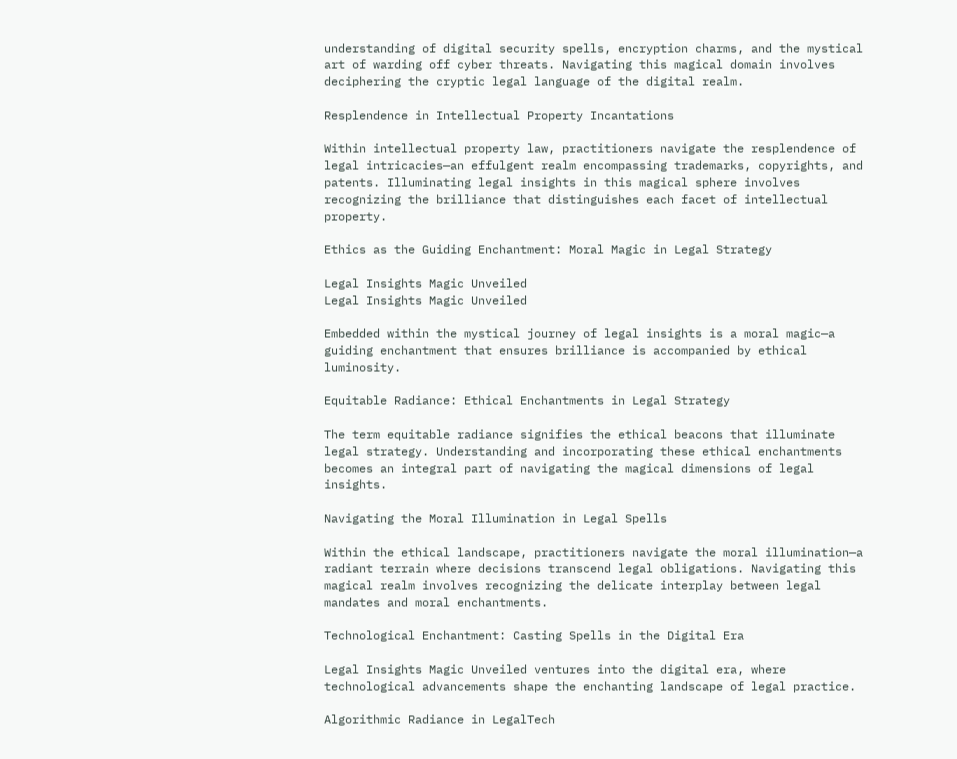understanding of digital security spells, encryption charms, and the mystical art of warding off cyber threats. Navigating this magical domain involves deciphering the cryptic legal language of the digital realm.

Resplendence in Intellectual Property Incantations

Within intellectual property law, practitioners navigate the resplendence of legal intricacies—an effulgent realm encompassing trademarks, copyrights, and patents. Illuminating legal insights in this magical sphere involves recognizing the brilliance that distinguishes each facet of intellectual property.

Ethics as the Guiding Enchantment: Moral Magic in Legal Strategy

Legal Insights Magic Unveiled
Legal Insights Magic Unveiled

Embedded within the mystical journey of legal insights is a moral magic—a guiding enchantment that ensures brilliance is accompanied by ethical luminosity.

Equitable Radiance: Ethical Enchantments in Legal Strategy

The term equitable radiance signifies the ethical beacons that illuminate legal strategy. Understanding and incorporating these ethical enchantments becomes an integral part of navigating the magical dimensions of legal insights.

Navigating the Moral Illumination in Legal Spells

Within the ethical landscape, practitioners navigate the moral illumination—a radiant terrain where decisions transcend legal obligations. Navigating this magical realm involves recognizing the delicate interplay between legal mandates and moral enchantments.

Technological Enchantment: Casting Spells in the Digital Era

Legal Insights Magic Unveiled ventures into the digital era, where technological advancements shape the enchanting landscape of legal practice.

Algorithmic Radiance in LegalTech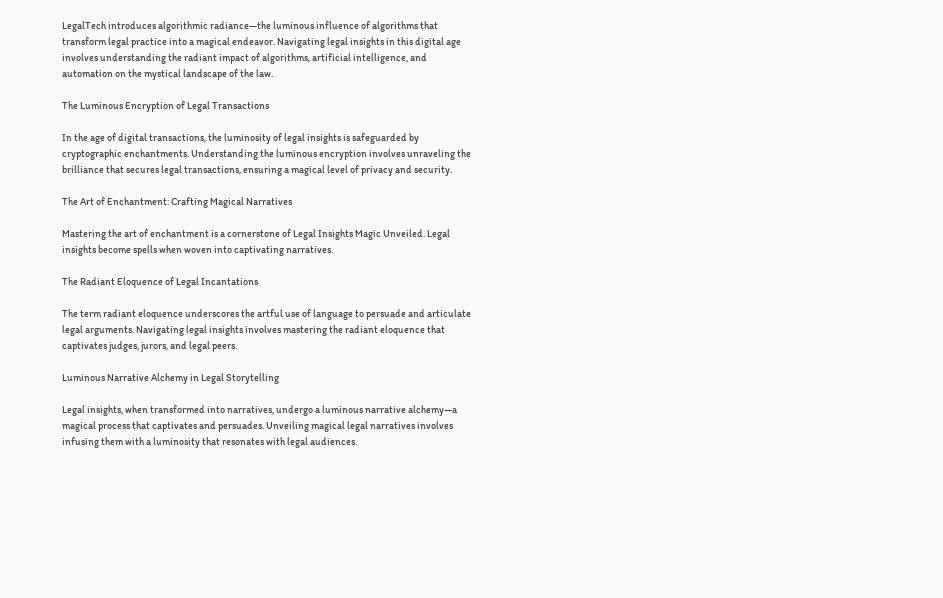LegalTech introduces algorithmic radiance—the luminous influence of algorithms that transform legal practice into a magical endeavor. Navigating legal insights in this digital age involves understanding the radiant impact of algorithms, artificial intelligence, and automation on the mystical landscape of the law.

The Luminous Encryption of Legal Transactions

In the age of digital transactions, the luminosity of legal insights is safeguarded by cryptographic enchantments. Understanding the luminous encryption involves unraveling the brilliance that secures legal transactions, ensuring a magical level of privacy and security.

The Art of Enchantment: Crafting Magical Narratives

Mastering the art of enchantment is a cornerstone of Legal Insights Magic Unveiled. Legal insights become spells when woven into captivating narratives.

The Radiant Eloquence of Legal Incantations

The term radiant eloquence underscores the artful use of language to persuade and articulate legal arguments. Navigating legal insights involves mastering the radiant eloquence that captivates judges, jurors, and legal peers.

Luminous Narrative Alchemy in Legal Storytelling

Legal insights, when transformed into narratives, undergo a luminous narrative alchemy—a magical process that captivates and persuades. Unveiling magical legal narratives involves infusing them with a luminosity that resonates with legal audiences.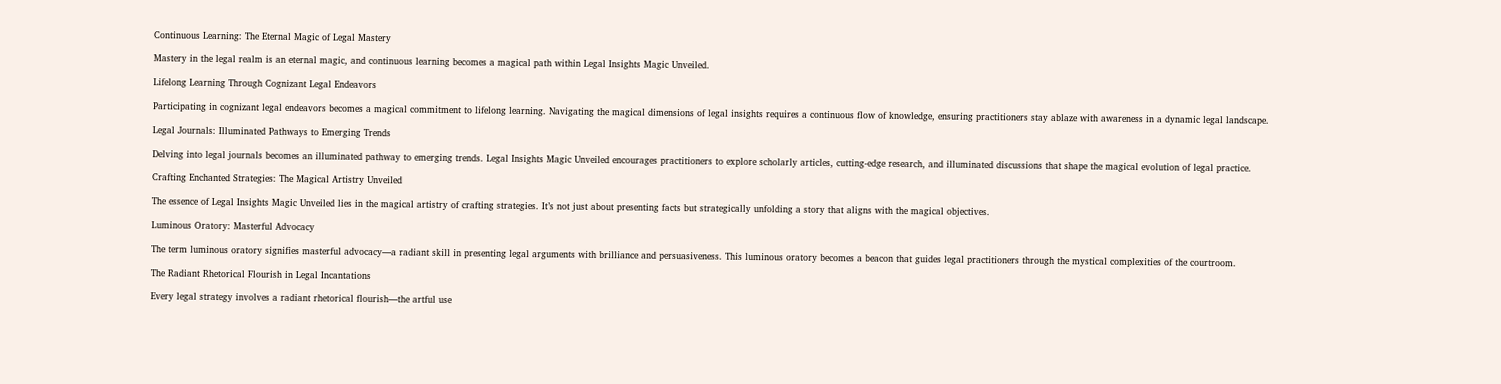Continuous Learning: The Eternal Magic of Legal Mastery

Mastery in the legal realm is an eternal magic, and continuous learning becomes a magical path within Legal Insights Magic Unveiled.

Lifelong Learning Through Cognizant Legal Endeavors

Participating in cognizant legal endeavors becomes a magical commitment to lifelong learning. Navigating the magical dimensions of legal insights requires a continuous flow of knowledge, ensuring practitioners stay ablaze with awareness in a dynamic legal landscape.

Legal Journals: Illuminated Pathways to Emerging Trends

Delving into legal journals becomes an illuminated pathway to emerging trends. Legal Insights Magic Unveiled encourages practitioners to explore scholarly articles, cutting-edge research, and illuminated discussions that shape the magical evolution of legal practice.

Crafting Enchanted Strategies: The Magical Artistry Unveiled

The essence of Legal Insights Magic Unveiled lies in the magical artistry of crafting strategies. It’s not just about presenting facts but strategically unfolding a story that aligns with the magical objectives.

Luminous Oratory: Masterful Advocacy

The term luminous oratory signifies masterful advocacy—a radiant skill in presenting legal arguments with brilliance and persuasiveness. This luminous oratory becomes a beacon that guides legal practitioners through the mystical complexities of the courtroom.

The Radiant Rhetorical Flourish in Legal Incantations

Every legal strategy involves a radiant rhetorical flourish—the artful use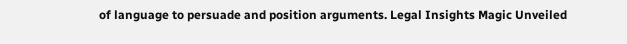of language to persuade and position arguments. Legal Insights Magic Unveiled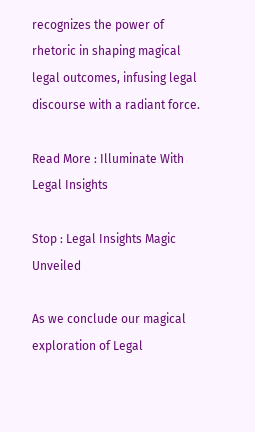recognizes the power of rhetoric in shaping magical legal outcomes, infusing legal discourse with a radiant force.

Read More : Illuminate With Legal Insights

Stop : Legal Insights Magic Unveiled

As we conclude our magical exploration of Legal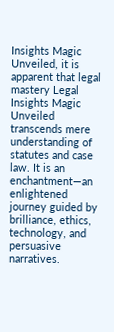Insights Magic Unveiled, it is apparent that legal mastery Legal Insights Magic Unveiled transcends mere understanding of statutes and case law. It is an enchantment—an enlightened journey guided by brilliance, ethics, technology, and persuasive narratives.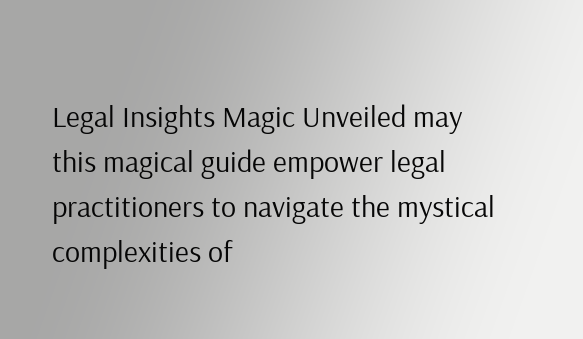Legal Insights Magic Unveiled may this magical guide empower legal practitioners to navigate the mystical complexities of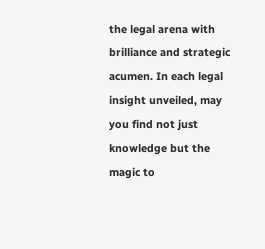the legal arena with brilliance and strategic acumen. In each legal insight unveiled, may you find not just knowledge but the magic to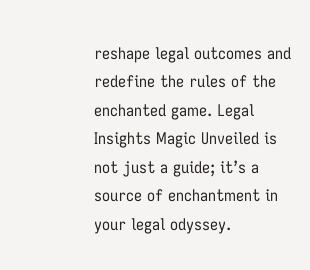reshape legal outcomes and redefine the rules of the enchanted game. Legal Insights Magic Unveiled is not just a guide; it’s a source of enchantment in your legal odyssey.